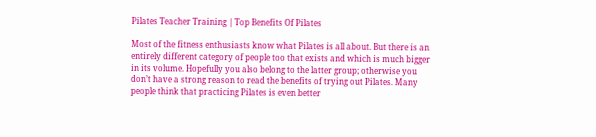Pilates Teacher Training | Top Benefits Of Pilates

Most of the fitness enthusiasts know what Pilates is all about. But there is an entirely different category of people too that exists and which is much bigger in its volume. Hopefully you also belong to the latter group; otherwise you don’t have a strong reason to read the benefits of trying out Pilates. Many people think that practicing Pilates is even better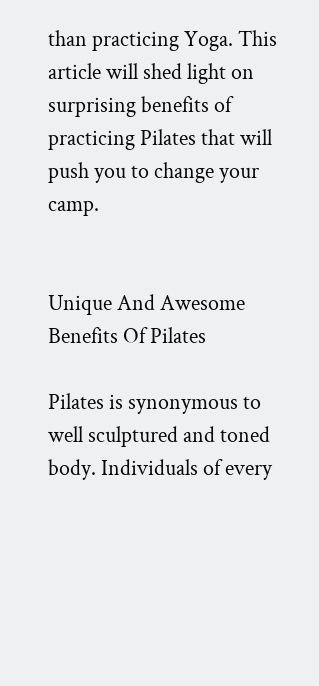than practicing Yoga. This article will shed light on surprising benefits of practicing Pilates that will push you to change your camp.


Unique And Awesome Benefits Of Pilates

Pilates is synonymous to well sculptured and toned body. Individuals of every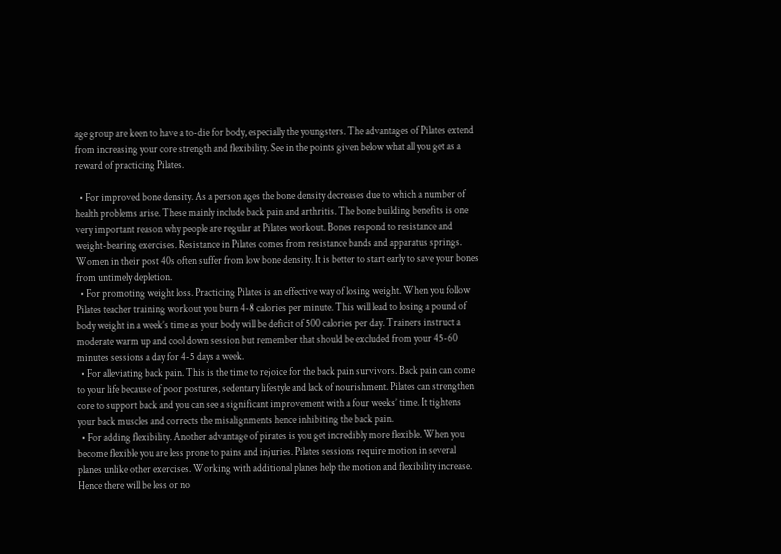age group are keen to have a to-die for body, especially the youngsters. The advantages of Pilates extend from increasing your core strength and flexibility. See in the points given below what all you get as a reward of practicing Pilates.

  • For improved bone density. As a person ages the bone density decreases due to which a number of health problems arise. These mainly include back pain and arthritis. The bone building benefits is one very important reason why people are regular at Pilates workout. Bones respond to resistance and weight-bearing exercises. Resistance in Pilates comes from resistance bands and apparatus springs. Women in their post 40s often suffer from low bone density. It is better to start early to save your bones from untimely depletion.
  • For promoting weight loss. Practicing Pilates is an effective way of losing weight. When you follow Pilates teacher training workout you burn 4-8 calories per minute. This will lead to losing a pound of body weight in a week’s time as your body will be deficit of 500 calories per day. Trainers instruct a moderate warm up and cool down session but remember that should be excluded from your 45-60 minutes sessions a day for 4-5 days a week.
  • For alleviating back pain. This is the time to rejoice for the back pain survivors. Back pain can come to your life because of poor postures, sedentary lifestyle and lack of nourishment. Pilates can strengthen core to support back and you can see a significant improvement with a four weeks’ time. It tightens your back muscles and corrects the misalignments hence inhibiting the back pain.
  • For adding flexibility. Another advantage of pirates is you get incredibly more flexible. When you become flexible you are less prone to pains and injuries. Pilates sessions require motion in several planes unlike other exercises. Working with additional planes help the motion and flexibility increase. Hence there will be less or no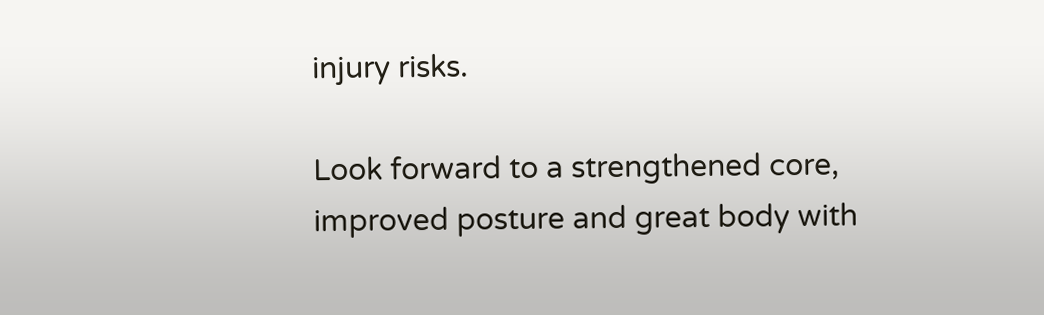injury risks.

Look forward to a strengthened core, improved posture and great body with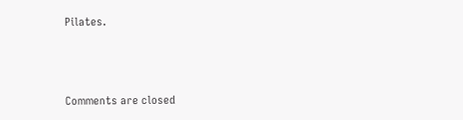Pilates.



Comments are closed